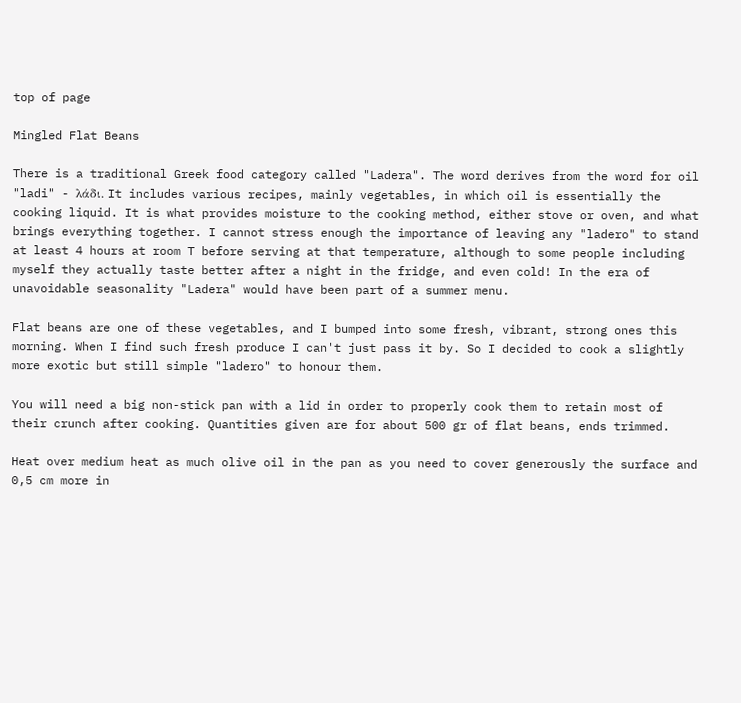top of page

Mingled Flat Beans

There is a traditional Greek food category called "Ladera". The word derives from the word for oil "ladi" - λάδι. It includes various recipes, mainly vegetables, in which oil is essentially the cooking liquid. It is what provides moisture to the cooking method, either stove or oven, and what brings everything together. I cannot stress enough the importance of leaving any "ladero" to stand at least 4 hours at room T before serving at that temperature, although to some people including myself they actually taste better after a night in the fridge, and even cold! In the era of unavoidable seasonality "Ladera" would have been part of a summer menu.

Flat beans are one of these vegetables, and I bumped into some fresh, vibrant, strong ones this morning. When I find such fresh produce I can't just pass it by. So I decided to cook a slightly more exotic but still simple "ladero" to honour them.

You will need a big non-stick pan with a lid in order to properly cook them to retain most of their crunch after cooking. Quantities given are for about 500 gr of flat beans, ends trimmed.

Heat over medium heat as much olive oil in the pan as you need to cover generously the surface and 0,5 cm more in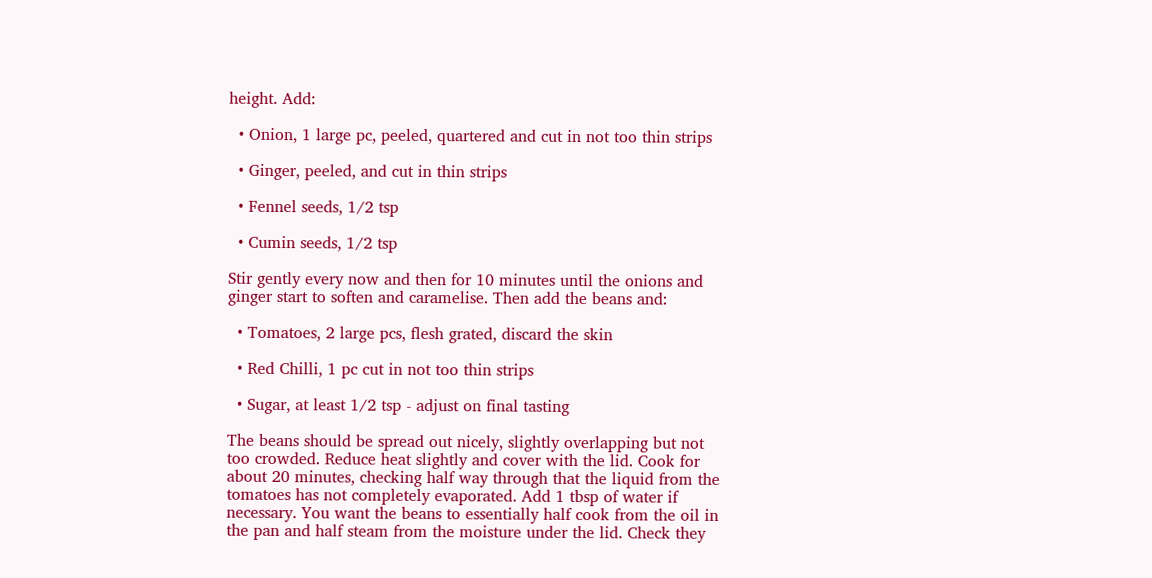height. Add:

  • Onion, 1 large pc, peeled, quartered and cut in not too thin strips

  • Ginger, peeled, and cut in thin strips

  • Fennel seeds, 1/2 tsp

  • Cumin seeds, 1/2 tsp

Stir gently every now and then for 10 minutes until the onions and ginger start to soften and caramelise. Then add the beans and:

  • Tomatoes, 2 large pcs, flesh grated, discard the skin

  • Red Chilli, 1 pc cut in not too thin strips

  • Sugar, at least 1/2 tsp - adjust on final tasting

The beans should be spread out nicely, slightly overlapping but not too crowded. Reduce heat slightly and cover with the lid. Cook for about 20 minutes, checking half way through that the liquid from the tomatoes has not completely evaporated. Add 1 tbsp of water if necessary. You want the beans to essentially half cook from the oil in the pan and half steam from the moisture under the lid. Check they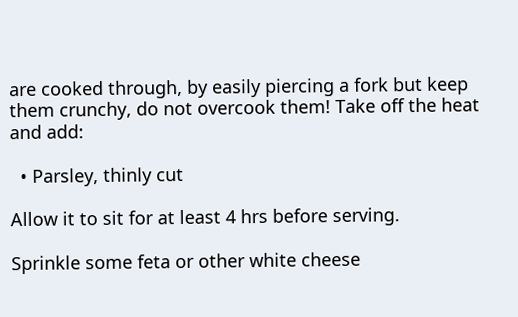are cooked through, by easily piercing a fork but keep them crunchy, do not overcook them! Take off the heat and add:

  • Parsley, thinly cut

Allow it to sit for at least 4 hrs before serving.

Sprinkle some feta or other white cheese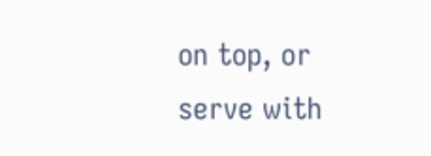on top, or serve with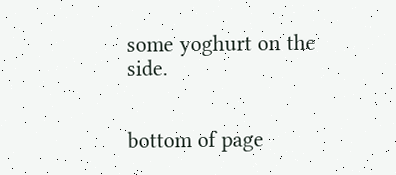some yoghurt on the side.


bottom of page